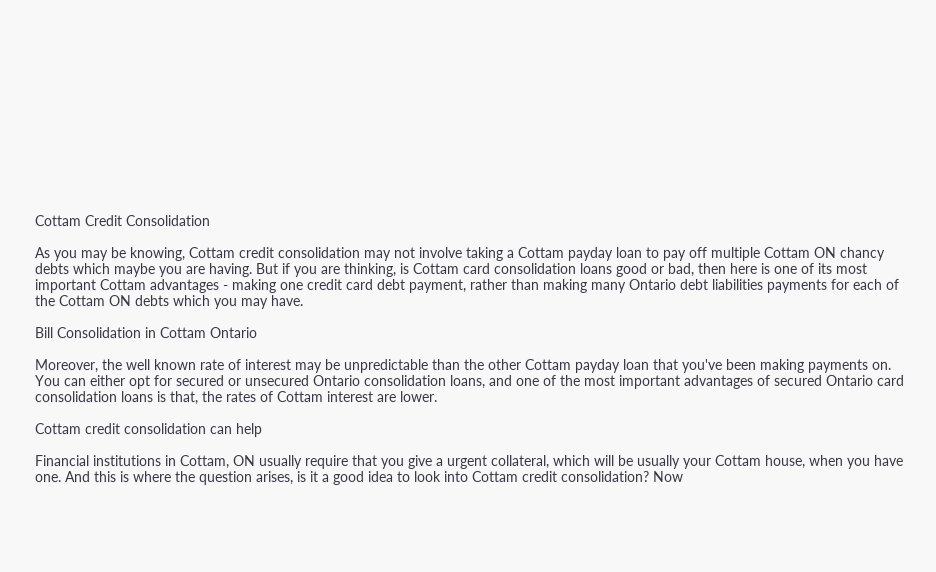Cottam Credit Consolidation

As you may be knowing, Cottam credit consolidation may not involve taking a Cottam payday loan to pay off multiple Cottam ON chancy debts which maybe you are having. But if you are thinking, is Cottam card consolidation loans good or bad, then here is one of its most important Cottam advantages - making one credit card debt payment, rather than making many Ontario debt liabilities payments for each of the Cottam ON debts which you may have.

Bill Consolidation in Cottam Ontario

Moreover, the well known rate of interest may be unpredictable than the other Cottam payday loan that you've been making payments on. You can either opt for secured or unsecured Ontario consolidation loans, and one of the most important advantages of secured Ontario card consolidation loans is that, the rates of Cottam interest are lower.

Cottam credit consolidation can help

Financial institutions in Cottam, ON usually require that you give a urgent collateral, which will be usually your Cottam house, when you have one. And this is where the question arises, is it a good idea to look into Cottam credit consolidation? Now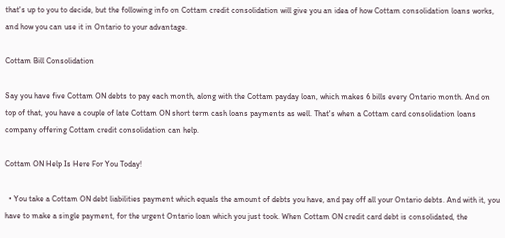that's up to you to decide, but the following info on Cottam credit consolidation will give you an idea of how Cottam consolidation loans works, and how you can use it in Ontario to your advantage.

Cottam Bill Consolidation

Say you have five Cottam ON debts to pay each month, along with the Cottam payday loan, which makes 6 bills every Ontario month. And on top of that, you have a couple of late Cottam ON short term cash loans payments as well. That's when a Cottam card consolidation loans company offering Cottam credit consolidation can help.

Cottam ON Help Is Here For You Today!

  • You take a Cottam ON debt liabilities payment which equals the amount of debts you have, and pay off all your Ontario debts. And with it, you have to make a single payment, for the urgent Ontario loan which you just took. When Cottam ON credit card debt is consolidated, the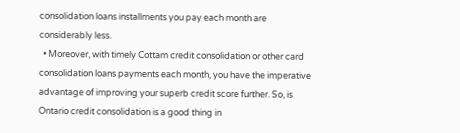consolidation loans installments you pay each month are considerably less.
  • Moreover, with timely Cottam credit consolidation or other card consolidation loans payments each month, you have the imperative advantage of improving your superb credit score further. So, is Ontario credit consolidation is a good thing in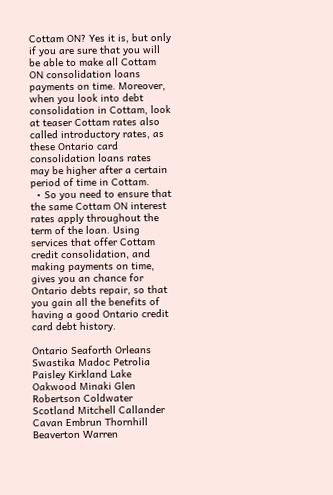Cottam ON? Yes it is, but only if you are sure that you will be able to make all Cottam ON consolidation loans payments on time. Moreover, when you look into debt consolidation in Cottam, look at teaser Cottam rates also called introductory rates, as these Ontario card consolidation loans rates may be higher after a certain period of time in Cottam.
  • So you need to ensure that the same Cottam ON interest rates apply throughout the term of the loan. Using services that offer Cottam credit consolidation, and making payments on time, gives you an chance for Ontario debts repair, so that you gain all the benefits of having a good Ontario credit card debt history.

Ontario Seaforth Orleans Swastika Madoc Petrolia Paisley Kirkland Lake Oakwood Minaki Glen Robertson Coldwater Scotland Mitchell Callander Cavan Embrun Thornhill Beaverton Warren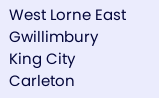West Lorne East Gwillimbury King City Carleton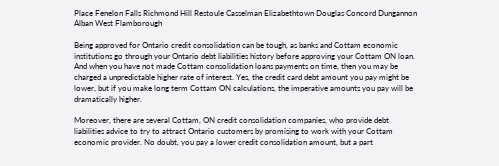Place Fenelon Falls Richmond Hill Restoule Casselman Elizabethtown Douglas Concord Dungannon Alban West Flamborough

Being approved for Ontario credit consolidation can be tough, as banks and Cottam economic institutions go through your Ontario debt liabilities history before approving your Cottam ON loan. And when you have not made Cottam consolidation loans payments on time, then you may be charged a unpredictable higher rate of interest. Yes, the credit card debt amount you pay might be lower, but if you make long term Cottam ON calculations, the imperative amounts you pay will be dramatically higher.

Moreover, there are several Cottam, ON credit consolidation companies, who provide debt liabilities advice to try to attract Ontario customers by promising to work with your Cottam economic provider. No doubt, you pay a lower credit consolidation amount, but a part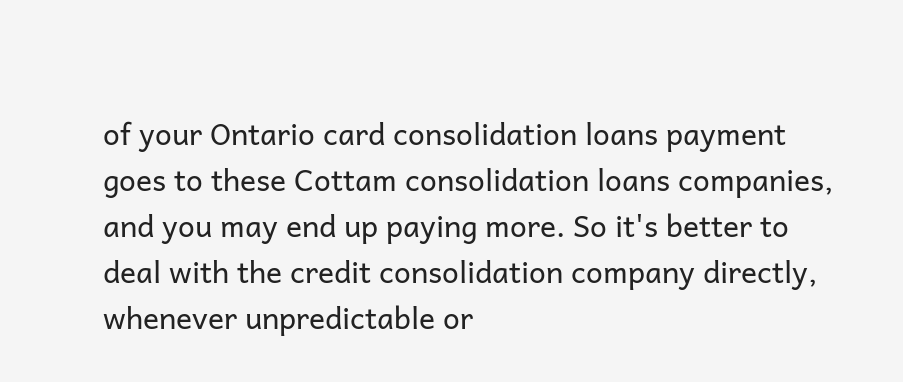of your Ontario card consolidation loans payment goes to these Cottam consolidation loans companies, and you may end up paying more. So it's better to deal with the credit consolidation company directly, whenever unpredictable or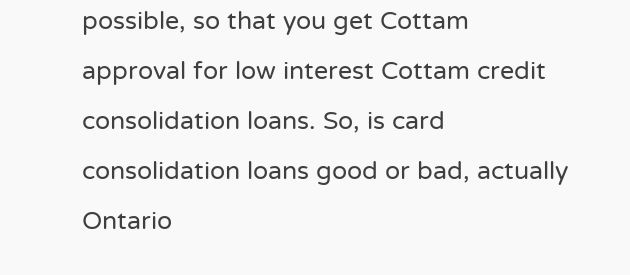possible, so that you get Cottam approval for low interest Cottam credit consolidation loans. So, is card consolidation loans good or bad, actually Ontario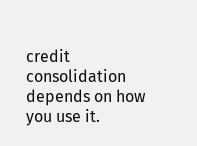credit consolidation depends on how you use it.